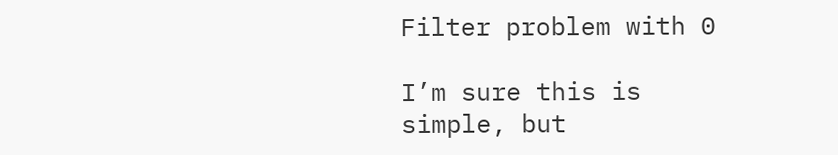Filter problem with 0

I’m sure this is simple, but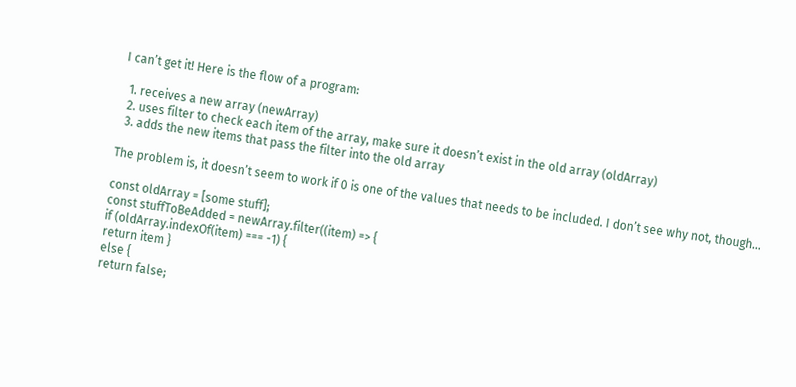I can’t get it! Here is the flow of a program:

  1. receives a new array (newArray)
  2. uses filter to check each item of the array, make sure it doesn’t exist in the old array (oldArray)
  3. adds the new items that pass the filter into the old array

The problem is, it doesn’t seem to work if 0 is one of the values that needs to be included. I don’t see why not, though…

const oldArray = [some stuff];
const stuffToBeAdded = newArray.filter((item) => {
if (oldArray.indexOf(item) === -1) {
return item }
else {
return false;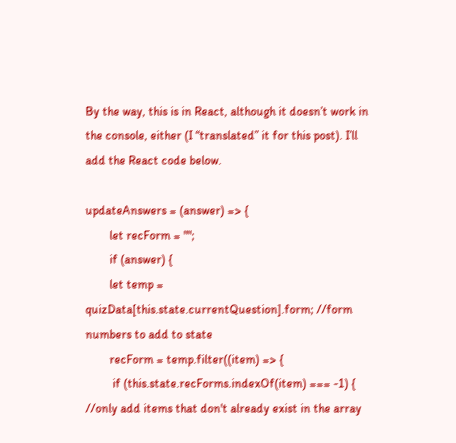By the way, this is in React, although it doesn’t work in the console, either (I “translated” it for this post). I’ll add the React code below.

updateAnswers = (answer) => {
        let recForm = "";
        if (answer) {
        let temp = quizData[this.state.currentQuestion].form; //form numbers to add to state
        recForm = temp.filter((item) => {
         if (this.state.recForms.indexOf(item) === -1) { //only add items that don't already exist in the array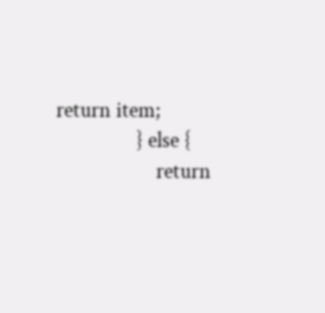return item;
                } else {
                    return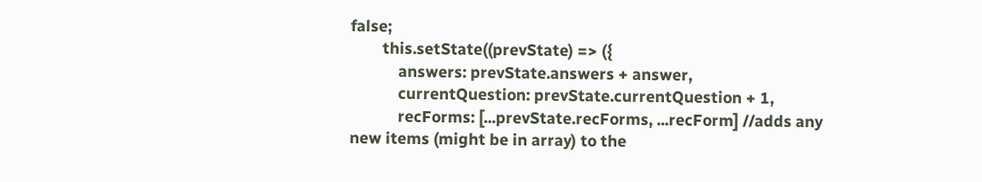false;
        this.setState((prevState) => ({
            answers: prevState.answers + answer,
            currentQuestion: prevState.currentQuestion + 1,
            recForms: [...prevState.recForms, ...recForm] //adds any new items (might be in array) to the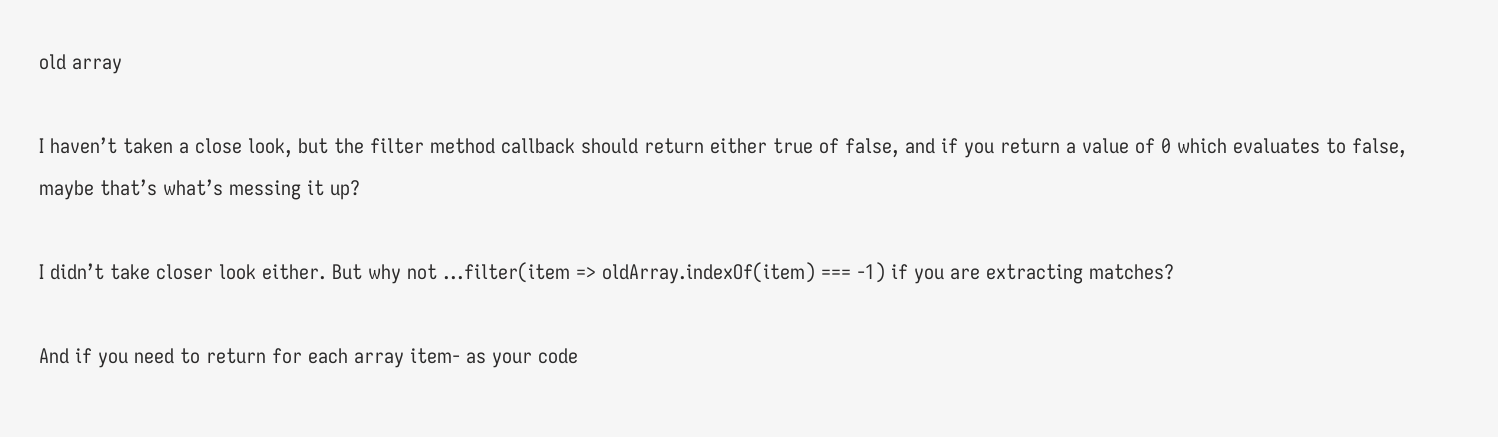old array

I haven’t taken a close look, but the filter method callback should return either true of false, and if you return a value of 0 which evaluates to false, maybe that’s what’s messing it up?

I didn’t take closer look either. But why not ...filter(item => oldArray.indexOf(item) === -1) if you are extracting matches?

And if you need to return for each array item- as your code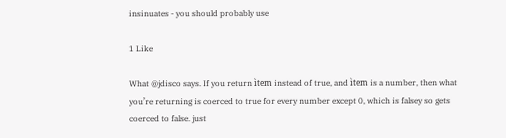insinuates - you should probably use

1 Like

What @jdisco says. If you return ìtem instead of true, and ìtem is a number, then what you’re returning is coerced to true for every number except 0, which is falsey so gets coerced to false. just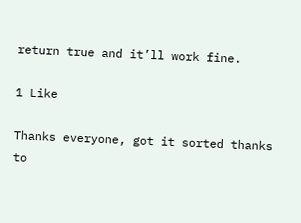return true and it’ll work fine.

1 Like

Thanks everyone, got it sorted thanks to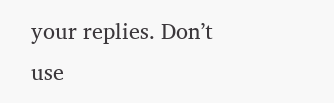your replies. Don’t use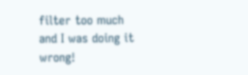filter too much and I was doing it wrong!